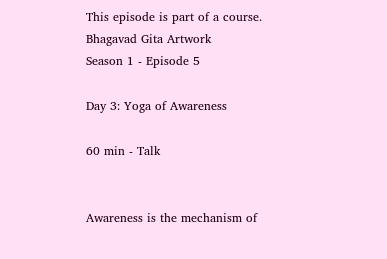This episode is part of a course.
Bhagavad Gita Artwork
Season 1 - Episode 5

Day 3: Yoga of Awareness

60 min - Talk


Awareness is the mechanism of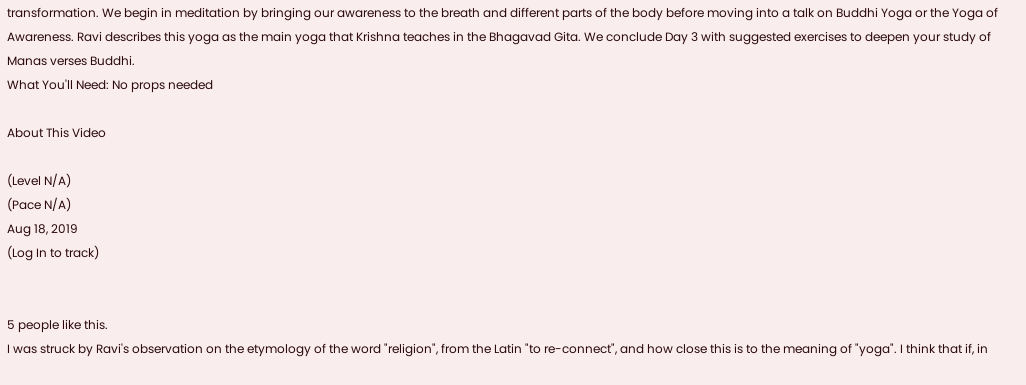transformation. We begin in meditation by bringing our awareness to the breath and different parts of the body before moving into a talk on Buddhi Yoga or the Yoga of Awareness. Ravi describes this yoga as the main yoga that Krishna teaches in the Bhagavad Gita. We conclude Day 3 with suggested exercises to deepen your study of Manas verses Buddhi.
What You'll Need: No props needed

About This Video

(Level N/A)
(Pace N/A)
Aug 18, 2019
(Log In to track)


5 people like this.
I was struck by Ravi's observation on the etymology of the word "religion", from the Latin "to re-connect", and how close this is to the meaning of "yoga". I think that if, in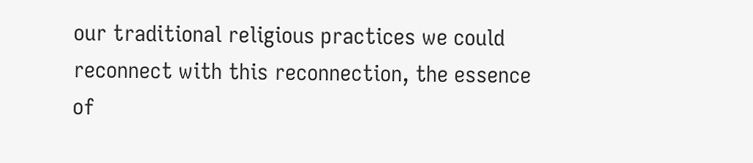our traditional religious practices we could reconnect with this reconnection, the essence of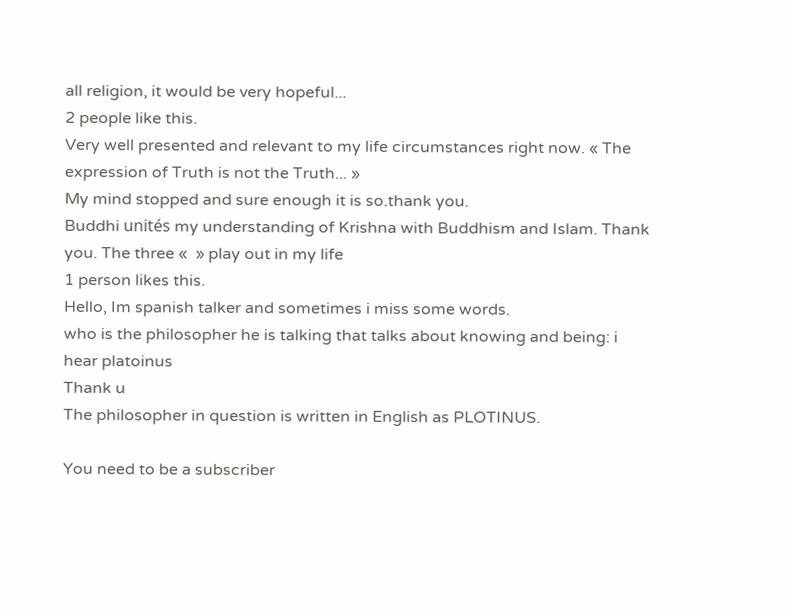all religion, it would be very hopeful...
2 people like this.
Very well presented and relevant to my life circumstances right now. « The expression of Truth is not the Truth... »
My mind stopped and sure enough it is so.thank you.
Buddhi unités my understanding of Krishna with Buddhism and Islam. Thank you. The three «  » play out in my life
1 person likes this.
Hello, Im spanish talker and sometimes i miss some words.
who is the philosopher he is talking that talks about knowing and being: i hear platoinus
Thank u
The philosopher in question is written in English as PLOTINUS.

You need to be a subscriber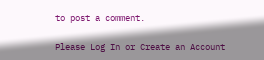to post a comment.

Please Log In or Create an Account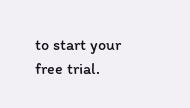to start your free trial.